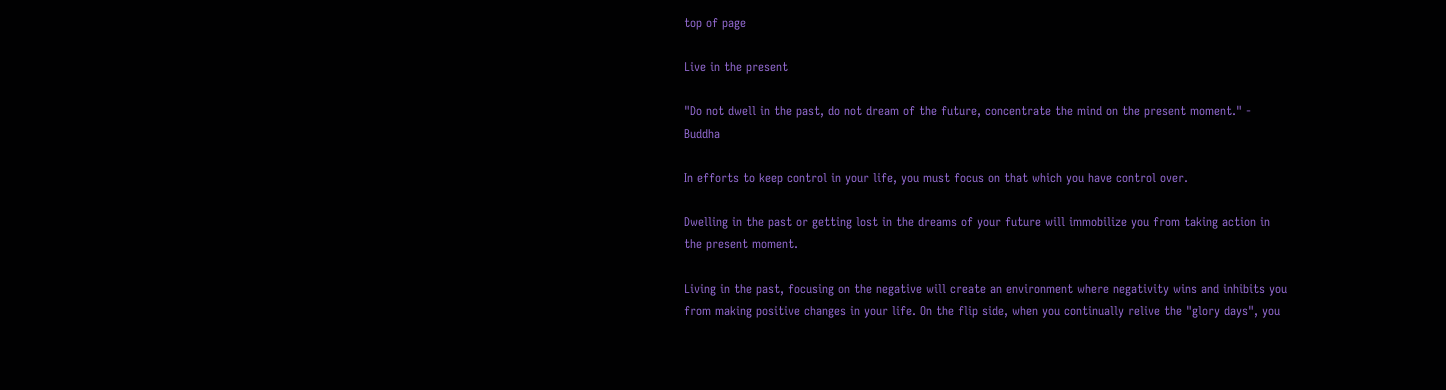top of page

Live in the present

"Do not dwell in the past, do not dream of the future, concentrate the mind on the present moment." - Buddha

In efforts to keep control in your life, you must focus on that which you have control over.

Dwelling in the past or getting lost in the dreams of your future will immobilize you from taking action in the present moment.

Living in the past, focusing on the negative will create an environment where negativity wins and inhibits you from making positive changes in your life. On the flip side, when you continually relive the "glory days", you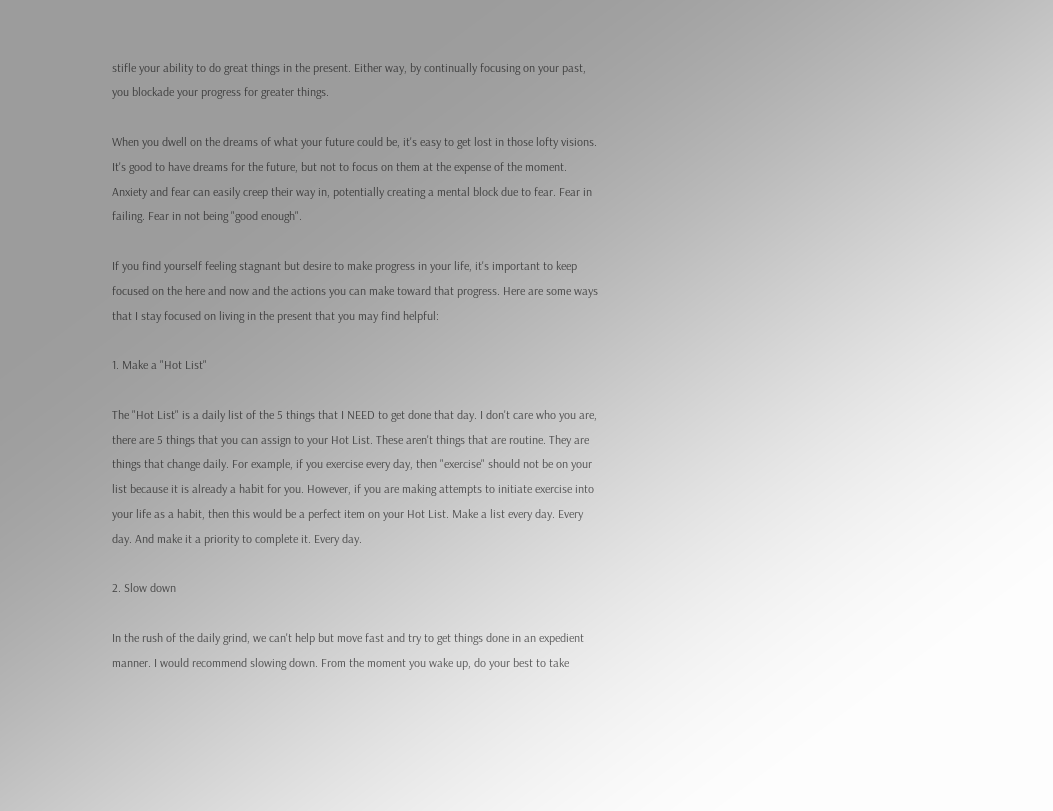stifle your ability to do great things in the present. Either way, by continually focusing on your past, you blockade your progress for greater things.

When you dwell on the dreams of what your future could be, it's easy to get lost in those lofty visions. It's good to have dreams for the future, but not to focus on them at the expense of the moment. Anxiety and fear can easily creep their way in, potentially creating a mental block due to fear. Fear in failing. Fear in not being "good enough".

If you find yourself feeling stagnant but desire to make progress in your life, it's important to keep focused on the here and now and the actions you can make toward that progress. Here are some ways that I stay focused on living in the present that you may find helpful:

1. Make a "Hot List"

The "Hot List" is a daily list of the 5 things that I NEED to get done that day. I don't care who you are, there are 5 things that you can assign to your Hot List. These aren't things that are routine. They are things that change daily. For example, if you exercise every day, then "exercise" should not be on your list because it is already a habit for you. However, if you are making attempts to initiate exercise into your life as a habit, then this would be a perfect item on your Hot List. Make a list every day. Every day. And make it a priority to complete it. Every day.

2. Slow down

In the rush of the daily grind, we can't help but move fast and try to get things done in an expedient manner. I would recommend slowing down. From the moment you wake up, do your best to take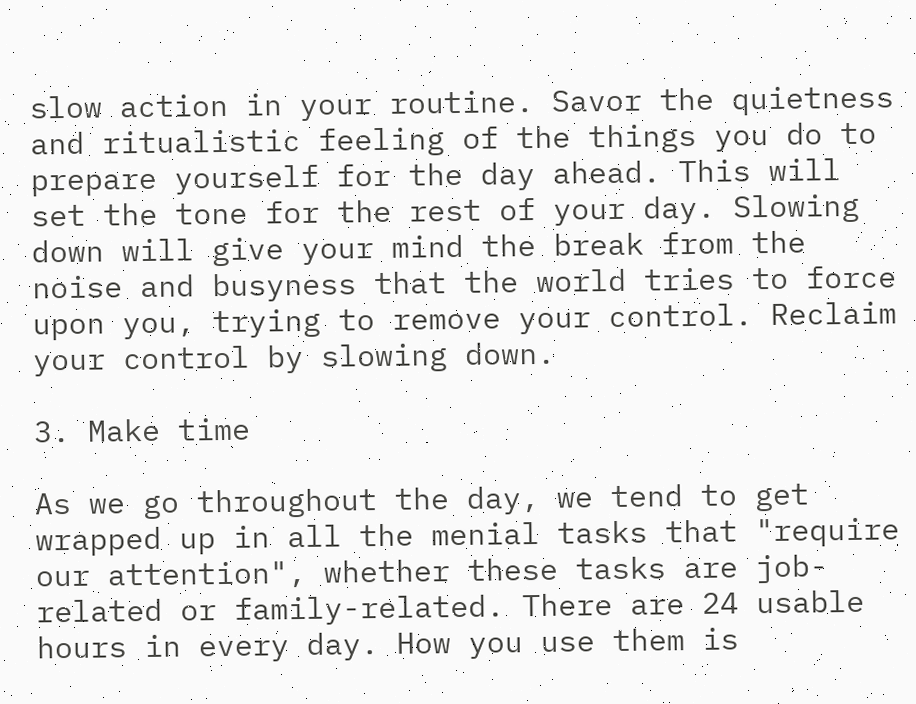slow action in your routine. Savor the quietness and ritualistic feeling of the things you do to prepare yourself for the day ahead. This will set the tone for the rest of your day. Slowing down will give your mind the break from the noise and busyness that the world tries to force upon you, trying to remove your control. Reclaim your control by slowing down.

3. Make time

As we go throughout the day, we tend to get wrapped up in all the menial tasks that "require our attention", whether these tasks are job-related or family-related. There are 24 usable hours in every day. How you use them is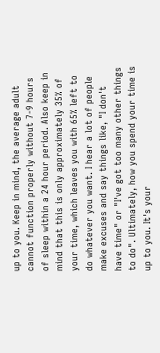up to you. Keep in mind, the average adult cannot function properly without 7-9 hours of sleep within a 24 hour period. Also keep in mind that this is only approximately 35% of your time, which leaves you with 65% left to do whatever you want. I hear a lot of people make excuses and say things like, "I don't have time" or "I've got too many other things to do". Ultimately, how you spend your time is up to you. It's your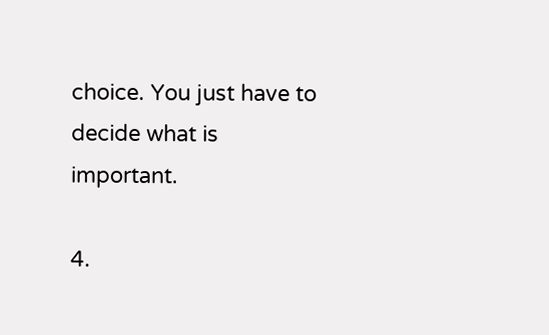choice. You just have to decide what is important.

4.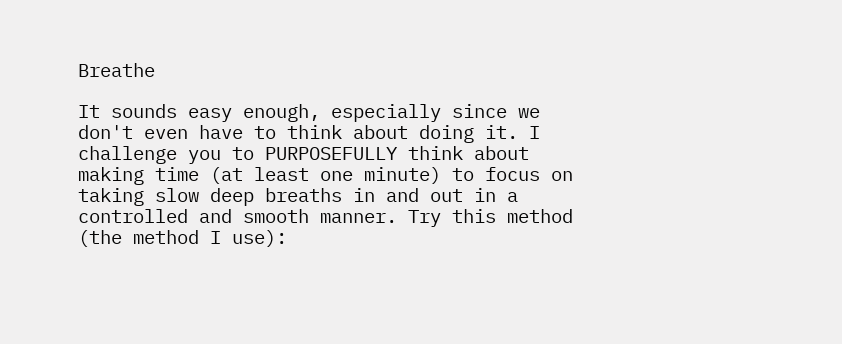Breathe

It sounds easy enough, especially since we don't even have to think about doing it. I challenge you to PURPOSEFULLY think about making time (at least one minute) to focus on taking slow deep breaths in and out in a controlled and smooth manner. Try this method (the method I use):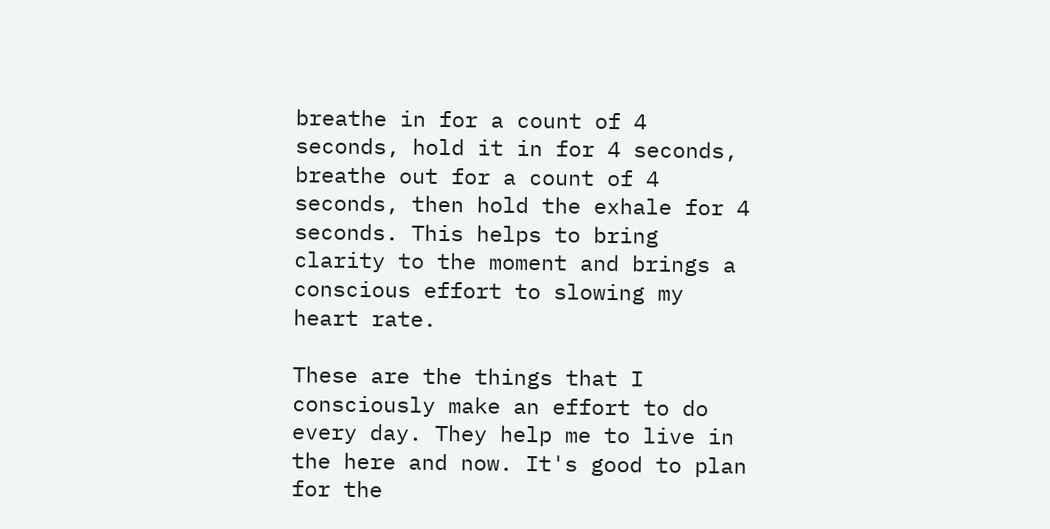breathe in for a count of 4 seconds, hold it in for 4 seconds, breathe out for a count of 4 seconds, then hold the exhale for 4 seconds. This helps to bring clarity to the moment and brings a conscious effort to slowing my heart rate.

These are the things that I consciously make an effort to do every day. They help me to live in the here and now. It's good to plan for the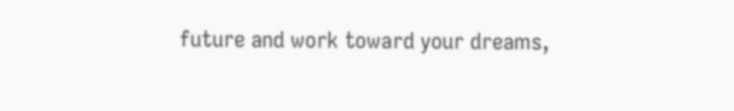future and work toward your dreams,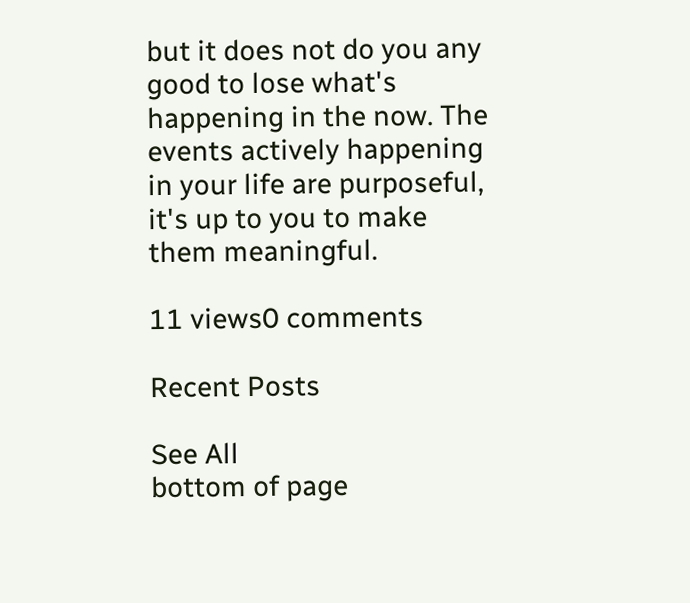but it does not do you any good to lose what's happening in the now. The events actively happening in your life are purposeful, it's up to you to make them meaningful.

11 views0 comments

Recent Posts

See All
bottom of page